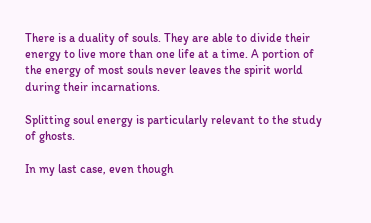There is a duality of souls. They are able to divide their energy to live more than one life at a time. A portion of the energy of most souls never leaves the spirit world during their incarnations.

Splitting soul energy is particularly relevant to the study of ghosts.

In my last case, even though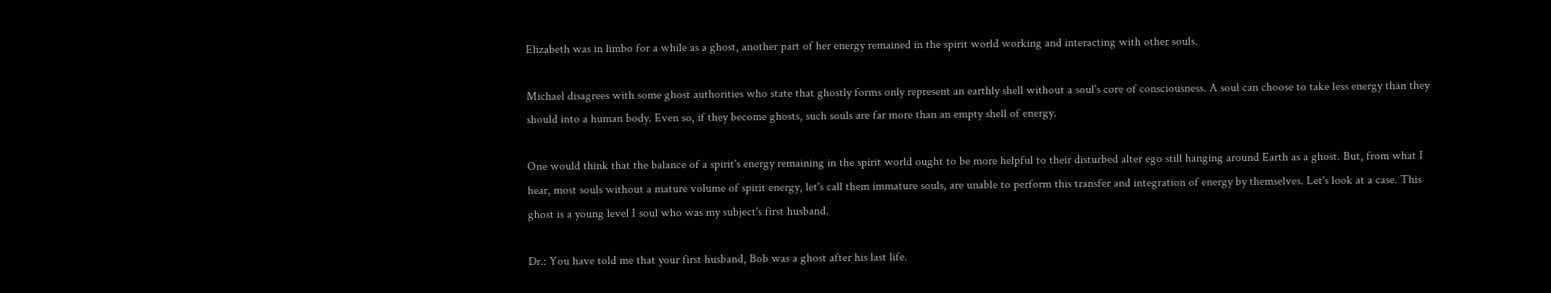Elizabeth was in limbo for a while as a ghost, another part of her energy remained in the spirit world working and interacting with other souls.

Michael disagrees with some ghost authorities who state that ghostly forms only represent an earthly shell without a soul's core of consciousness. A soul can choose to take less energy than they should into a human body. Even so, if they become ghosts, such souls are far more than an empty shell of energy.

One would think that the balance of a spirit's energy remaining in the spirit world ought to be more helpful to their disturbed alter ego still hanging around Earth as a ghost. But, from what I hear, most souls without a mature volume of spirit energy, let's call them immature souls, are unable to perform this transfer and integration of energy by themselves. Let's look at a case. This ghost is a young level I soul who was my subject's first husband.

Dr.: You have told me that your first husband, Bob was a ghost after his last life.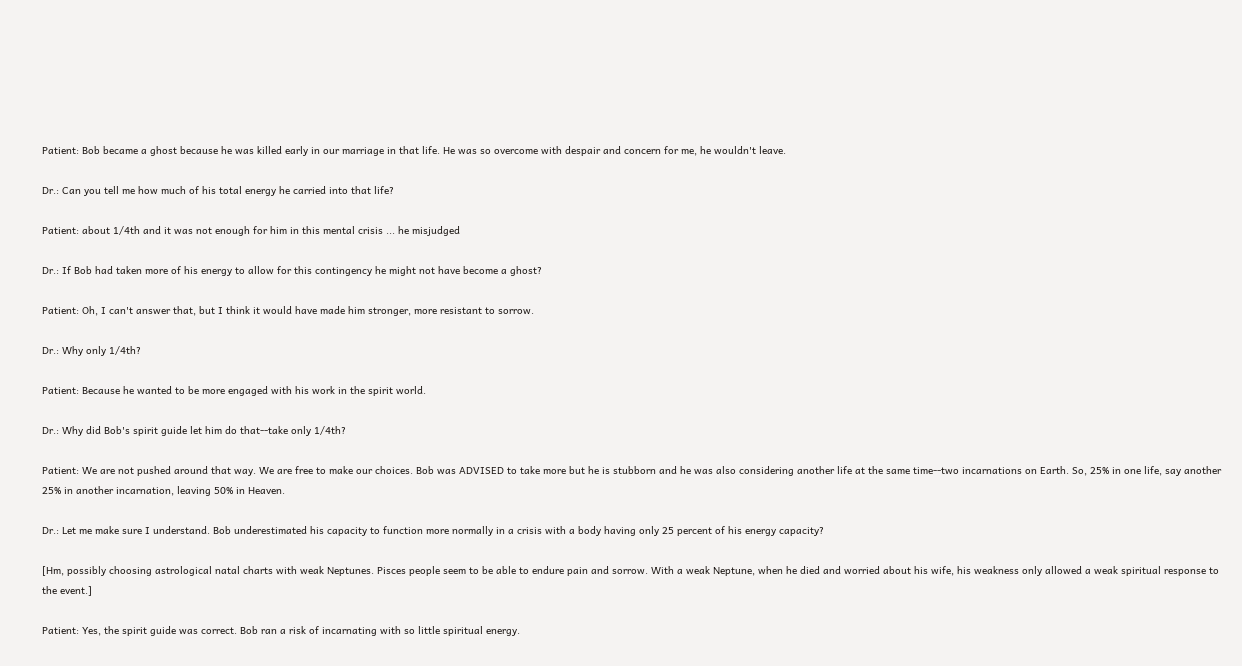Patient: Bob became a ghost because he was killed early in our marriage in that life. He was so overcome with despair and concern for me, he wouldn't leave.

Dr.: Can you tell me how much of his total energy he carried into that life?

Patient: about 1/4th and it was not enough for him in this mental crisis ... he misjudged

Dr.: If Bob had taken more of his energy to allow for this contingency he might not have become a ghost?

Patient: Oh, I can't answer that, but I think it would have made him stronger, more resistant to sorrow.

Dr.: Why only 1/4th?

Patient: Because he wanted to be more engaged with his work in the spirit world.

Dr.: Why did Bob's spirit guide let him do that--take only 1/4th?

Patient: We are not pushed around that way. We are free to make our choices. Bob was ADVISED to take more but he is stubborn and he was also considering another life at the same time--two incarnations on Earth. So, 25% in one life, say another 25% in another incarnation, leaving 50% in Heaven.

Dr.: Let me make sure I understand. Bob underestimated his capacity to function more normally in a crisis with a body having only 25 percent of his energy capacity?

[Hm, possibly choosing astrological natal charts with weak Neptunes. Pisces people seem to be able to endure pain and sorrow. With a weak Neptune, when he died and worried about his wife, his weakness only allowed a weak spiritual response to the event.]

Patient: Yes, the spirit guide was correct. Bob ran a risk of incarnating with so little spiritual energy.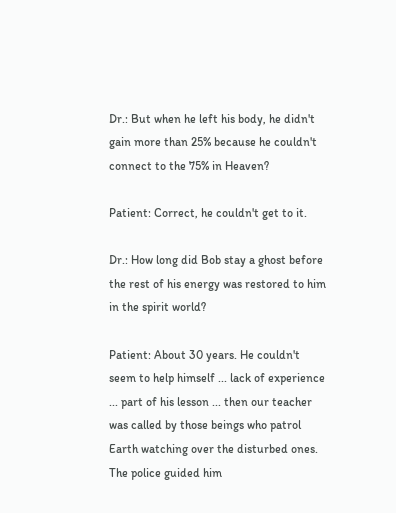Dr.: But when he left his body, he didn't gain more than 25% because he couldn't connect to the 75% in Heaven?

Patient: Correct, he couldn't get to it.

Dr.: How long did Bob stay a ghost before the rest of his energy was restored to him in the spirit world?

Patient: About 30 years. He couldn't seem to help himself ... lack of experience ... part of his lesson ... then our teacher was called by those beings who patrol Earth watching over the disturbed ones. The police guided him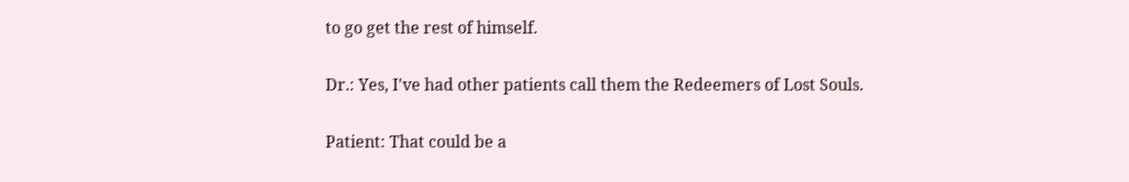to go get the rest of himself.

Dr.: Yes, I've had other patients call them the Redeemers of Lost Souls.

Patient: That could be a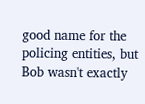good name for the policing entities, but Bob wasn't exactly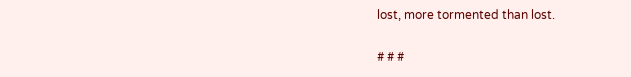lost, more tormented than lost.

# # #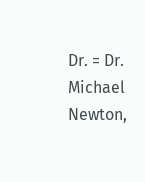Dr. = Dr. Michael Newton,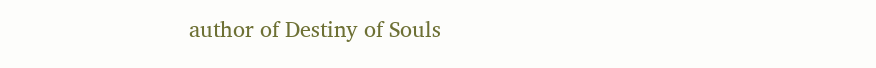author of Destiny of Souls